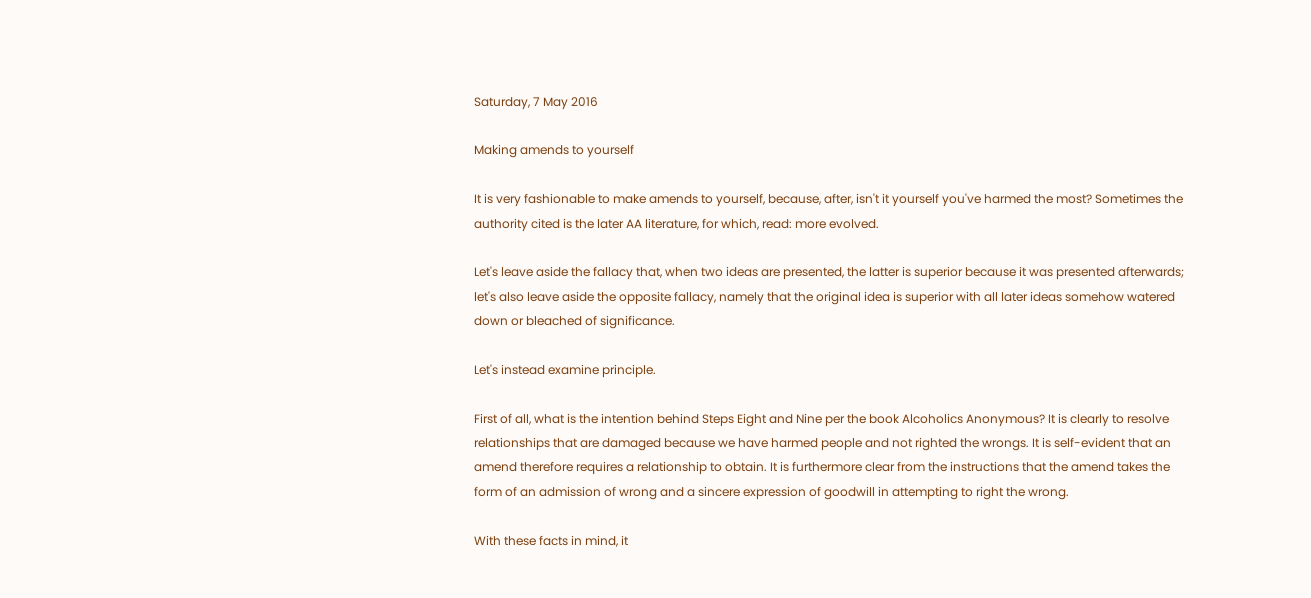Saturday, 7 May 2016

Making amends to yourself

It is very fashionable to make amends to yourself, because, after, isn't it yourself you've harmed the most? Sometimes the authority cited is the later AA literature, for which, read: more evolved.

Let's leave aside the fallacy that, when two ideas are presented, the latter is superior because it was presented afterwards; let's also leave aside the opposite fallacy, namely that the original idea is superior with all later ideas somehow watered down or bleached of significance.

Let's instead examine principle.

First of all, what is the intention behind Steps Eight and Nine per the book Alcoholics Anonymous? It is clearly to resolve relationships that are damaged because we have harmed people and not righted the wrongs. It is self-evident that an amend therefore requires a relationship to obtain. It is furthermore clear from the instructions that the amend takes the form of an admission of wrong and a sincere expression of goodwill in attempting to right the wrong.

With these facts in mind, it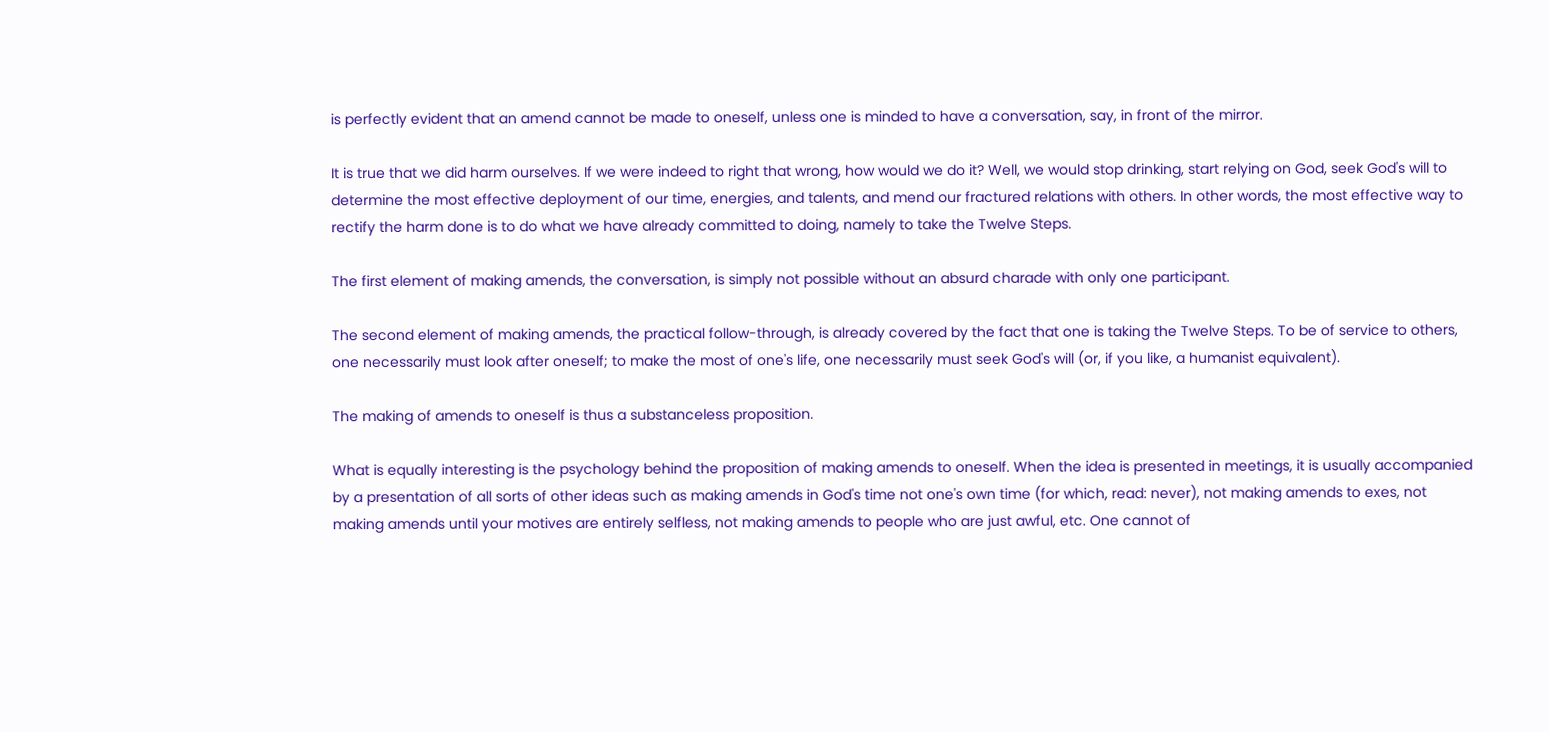is perfectly evident that an amend cannot be made to oneself, unless one is minded to have a conversation, say, in front of the mirror.

It is true that we did harm ourselves. If we were indeed to right that wrong, how would we do it? Well, we would stop drinking, start relying on God, seek God's will to determine the most effective deployment of our time, energies, and talents, and mend our fractured relations with others. In other words, the most effective way to rectify the harm done is to do what we have already committed to doing, namely to take the Twelve Steps.

The first element of making amends, the conversation, is simply not possible without an absurd charade with only one participant.

The second element of making amends, the practical follow-through, is already covered by the fact that one is taking the Twelve Steps. To be of service to others, one necessarily must look after oneself; to make the most of one's life, one necessarily must seek God's will (or, if you like, a humanist equivalent).

The making of amends to oneself is thus a substanceless proposition.

What is equally interesting is the psychology behind the proposition of making amends to oneself. When the idea is presented in meetings, it is usually accompanied by a presentation of all sorts of other ideas such as making amends in God's time not one's own time (for which, read: never), not making amends to exes, not making amends until your motives are entirely selfless, not making amends to people who are just awful, etc. One cannot of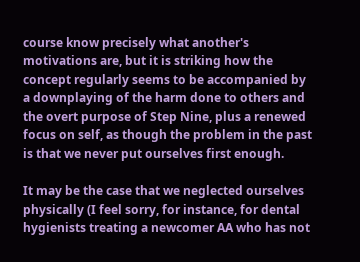course know precisely what another's motivations are, but it is striking how the concept regularly seems to be accompanied by a downplaying of the harm done to others and the overt purpose of Step Nine, plus a renewed focus on self, as though the problem in the past is that we never put ourselves first enough.

It may be the case that we neglected ourselves physically (I feel sorry, for instance, for dental hygienists treating a newcomer AA who has not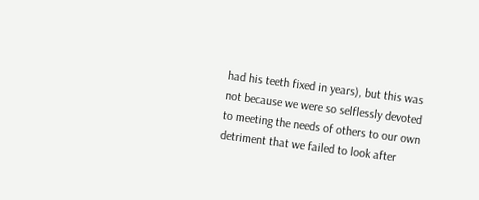had his teeth fixed in years), but this was not because we were so selflessly devoted to meeting the needs of others to our own detriment that we failed to look after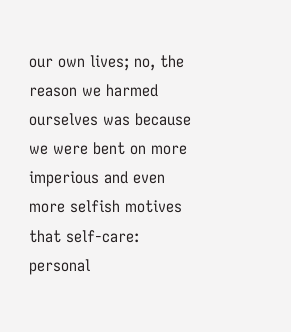our own lives; no, the reason we harmed ourselves was because we were bent on more imperious and even more selfish motives that self-care: personal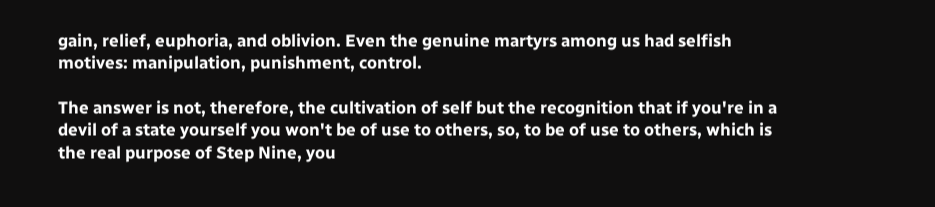gain, relief, euphoria, and oblivion. Even the genuine martyrs among us had selfish motives: manipulation, punishment, control.

The answer is not, therefore, the cultivation of self but the recognition that if you're in a devil of a state yourself you won't be of use to others, so, to be of use to others, which is the real purpose of Step Nine, you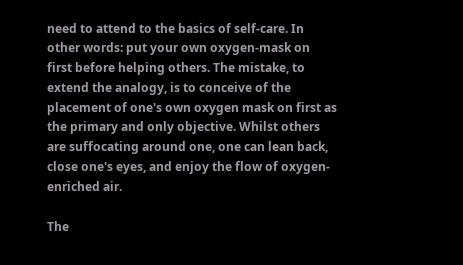need to attend to the basics of self-care. In other words: put your own oxygen-mask on first before helping others. The mistake, to extend the analogy, is to conceive of the placement of one's own oxygen mask on first as the primary and only objective. Whilst others are suffocating around one, one can lean back, close one's eyes, and enjoy the flow of oxygen-enriched air.

The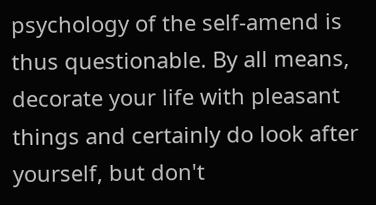psychology of the self-amend is thus questionable. By all means, decorate your life with pleasant things and certainly do look after yourself, but don't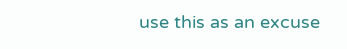use this as an excuse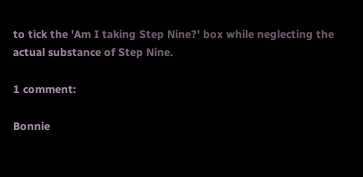to tick the 'Am I taking Step Nine?' box while neglecting the actual substance of Step Nine.

1 comment:

Bonnie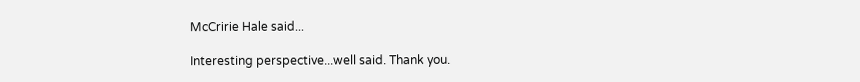McCririe Hale said...

Interesting perspective...well said. Thank you.